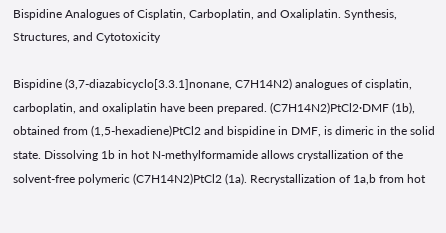Bispidine Analogues of Cisplatin, Carboplatin, and Oxaliplatin. Synthesis, Structures, and Cytotoxicity

Bispidine (3,7-diazabicyclo[3.3.1]nonane, C7H14N2) analogues of cisplatin, carboplatin, and oxaliplatin have been prepared. (C7H14N2)PtCl2·DMF (1b), obtained from (1,5-hexadiene)PtCl2 and bispidine in DMF, is dimeric in the solid state. Dissolving 1b in hot N-methylformamide allows crystallization of the solvent-free polymeric (C7H14N2)PtCl2 (1a). Recrystallization of 1a,b from hot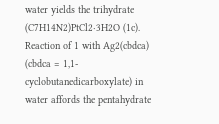water yields the trihydrate (C7H14N2)PtCl2·3H2O (1c). Reaction of 1 with Ag2(cbdca) (cbdca = 1,1-cyclobutanedicarboxylate) in water affords the pentahydrate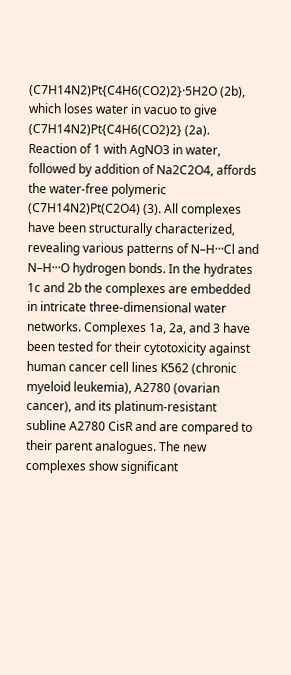(C7H14N2)Pt{C4H6(CO2)2}·5H2O (2b), which loses water in vacuo to give (C7H14N2)Pt{C4H6(CO2)2} (2a). Reaction of 1 with AgNO3 in water, followed by addition of Na2C2O4, affords the water-free polymeric (C7H14N2)Pt(C2O4) (3). All complexes have been structurally characterized, revealing various patterns of N–H···Cl and N–H···O hydrogen bonds. In the hydrates 1c and 2b the complexes are embedded in intricate three-dimensional water networks. Complexes 1a, 2a, and 3 have been tested for their cytotoxicity against human cancer cell lines K562 (chronic myeloid leukemia), A2780 (ovarian cancer), and its platinum-resistant subline A2780 CisR and are compared to their parent analogues. The new complexes show significant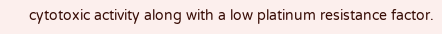cytotoxic activity along with a low platinum resistance factor.